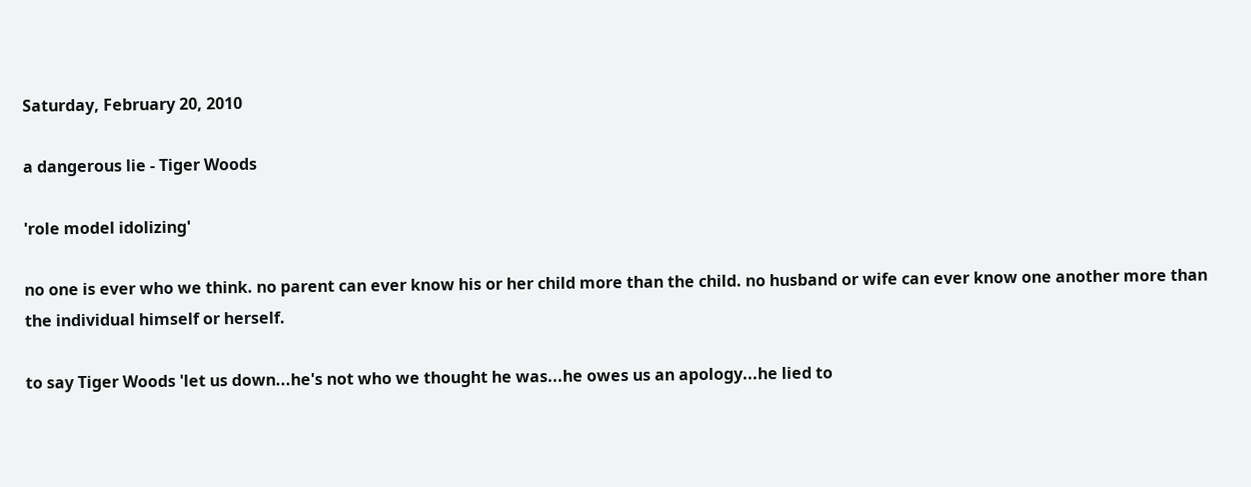Saturday, February 20, 2010

a dangerous lie - Tiger Woods

'role model idolizing'

no one is ever who we think. no parent can ever know his or her child more than the child. no husband or wife can ever know one another more than the individual himself or herself.

to say Tiger Woods 'let us down...he's not who we thought he was...he owes us an apology...he lied to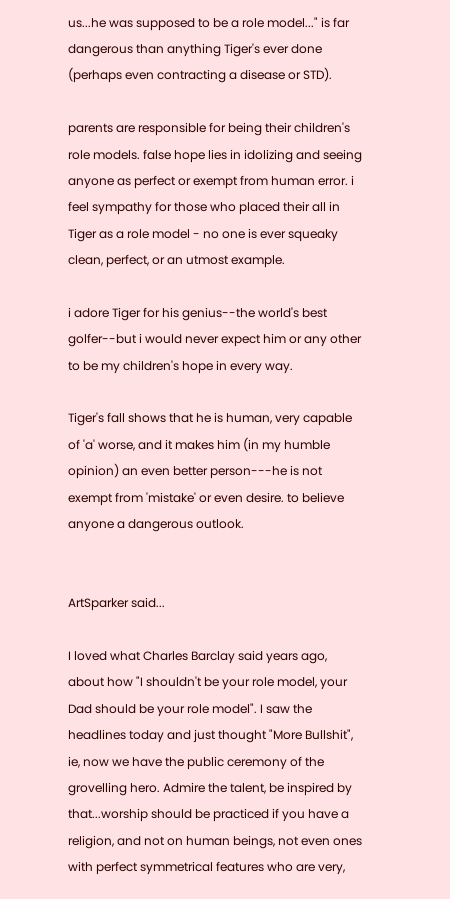us...he was supposed to be a role model..." is far dangerous than anything Tiger's ever done (perhaps even contracting a disease or STD).

parents are responsible for being their children's role models. false hope lies in idolizing and seeing anyone as perfect or exempt from human error. i feel sympathy for those who placed their all in Tiger as a role model - no one is ever squeaky clean, perfect, or an utmost example.

i adore Tiger for his genius--the world's best golfer--but i would never expect him or any other to be my children's hope in every way.

Tiger's fall shows that he is human, very capable of 'a' worse, and it makes him (in my humble opinion) an even better person---he is not exempt from 'mistake' or even desire. to believe anyone a dangerous outlook.


ArtSparker said...

I loved what Charles Barclay said years ago, about how "I shouldn't be your role model, your Dad should be your role model". I saw the headlines today and just thought "More Bullshit", ie, now we have the public ceremony of the grovelling hero. Admire the talent, be inspired by that...worship should be practiced if you have a religion, and not on human beings, not even ones with perfect symmetrical features who are very,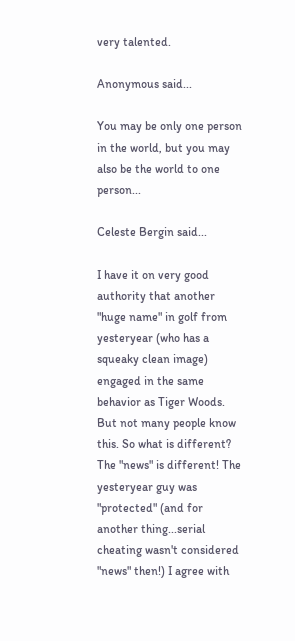very talented.

Anonymous said...

You may be only one person in the world, but you may also be the world to one person...

Celeste Bergin said...

I have it on very good authority that another "huge name" in golf from yesteryear (who has a squeaky clean image) engaged in the same behavior as Tiger Woods. But not many people know this. So what is different? The "news" is different! The yesteryear guy was "protected" (and for another thing...serial cheating wasn't considered "news" then!) I agree with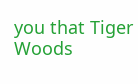you that Tiger Woods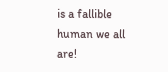is a fallible human we all are!